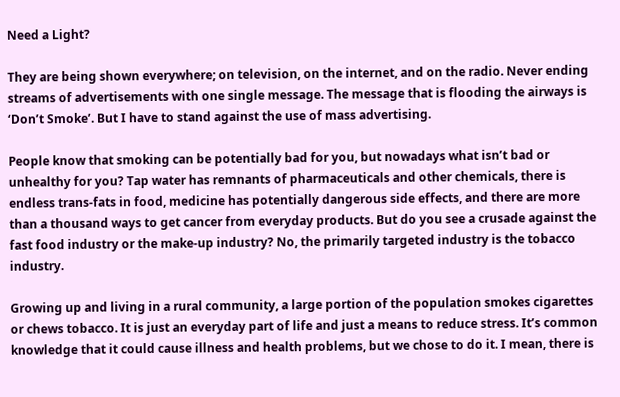Need a Light?

They are being shown everywhere; on television, on the internet, and on the radio. Never ending streams of advertisements with one single message. The message that is flooding the airways is ‘Don’t Smoke’. But I have to stand against the use of mass advertising.

People know that smoking can be potentially bad for you, but nowadays what isn’t bad or unhealthy for you? Tap water has remnants of pharmaceuticals and other chemicals, there is endless trans-fats in food, medicine has potentially dangerous side effects, and there are more than a thousand ways to get cancer from everyday products. But do you see a crusade against the fast food industry or the make-up industry? No, the primarily targeted industry is the tobacco industry.

Growing up and living in a rural community, a large portion of the population smokes cigarettes or chews tobacco. It is just an everyday part of life and just a means to reduce stress. It’s common knowledge that it could cause illness and health problems, but we chose to do it. I mean, there is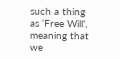such a thing as ‘Free Will’, meaning that we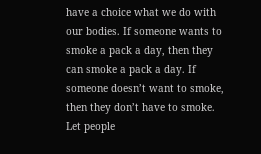have a choice what we do with our bodies. If someone wants to smoke a pack a day, then they can smoke a pack a day. If someone doesn’t want to smoke, then they don’t have to smoke. Let people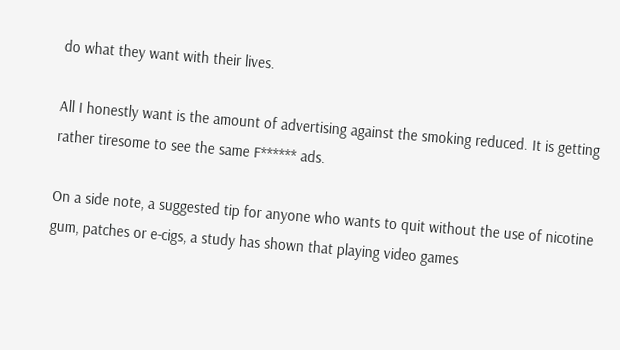do what they want with their lives.

All I honestly want is the amount of advertising against the smoking reduced. It is getting rather tiresome to see the same F****** ads.

On a side note, a suggested tip for anyone who wants to quit without the use of nicotine gum, patches or e-cigs, a study has shown that playing video games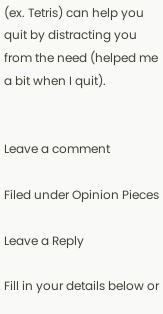(ex. Tetris) can help you quit by distracting you from the need (helped me a bit when I quit).


Leave a comment

Filed under Opinion Pieces

Leave a Reply

Fill in your details below or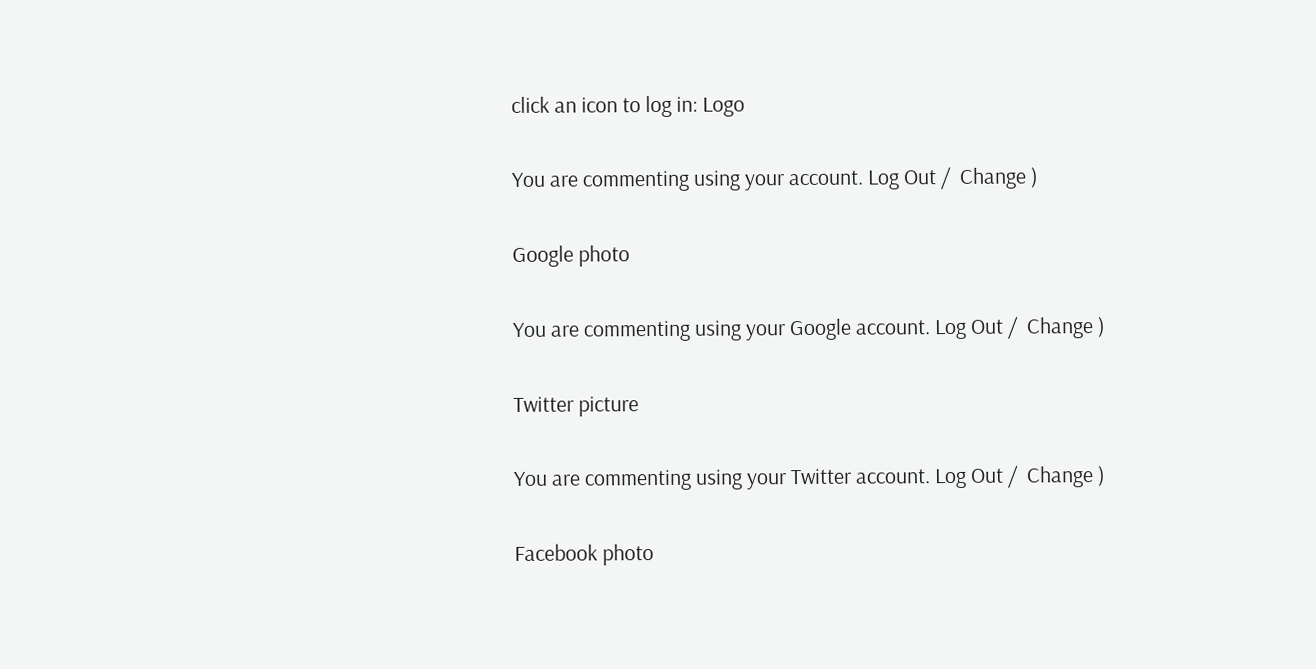click an icon to log in: Logo

You are commenting using your account. Log Out /  Change )

Google photo

You are commenting using your Google account. Log Out /  Change )

Twitter picture

You are commenting using your Twitter account. Log Out /  Change )

Facebook photo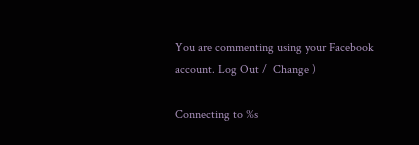You are commenting using your Facebook account. Log Out /  Change )

Connecting to %s